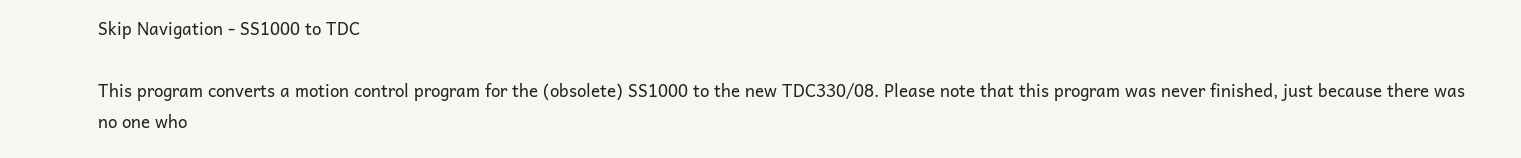Skip Navigation - SS1000 to TDC

This program converts a motion control program for the (obsolete) SS1000 to the new TDC330/08. Please note that this program was never finished, just because there was no one who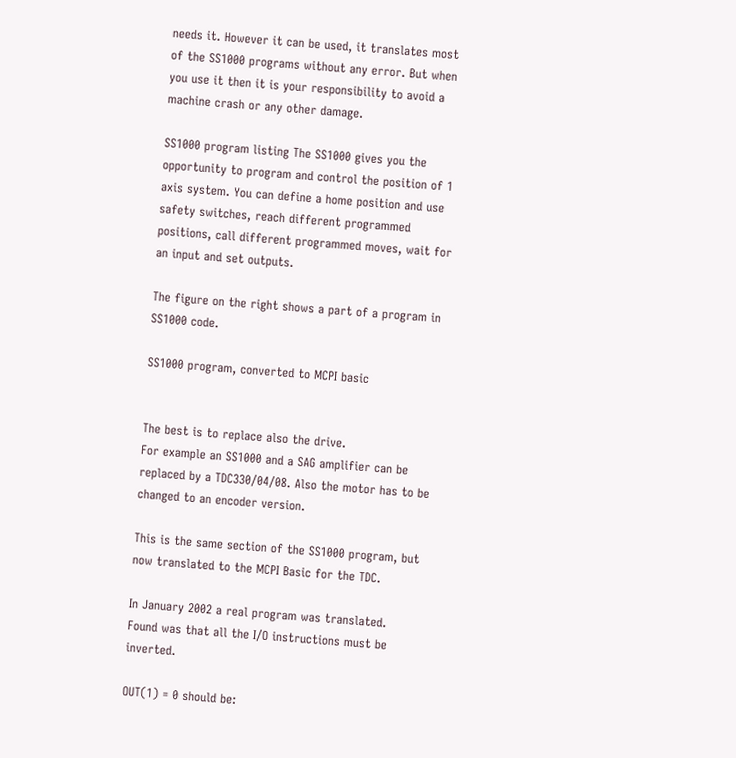needs it. However it can be used, it translates most of the SS1000 programs without any error. But when you use it then it is your responsibility to avoid a machine crash or any other damage.

SS1000 program listing The SS1000 gives you the opportunity to program and control the position of 1 axis system. You can define a home position and use safety switches, reach different programmed positions, call different programmed moves, wait for an input and set outputs.

The figure on the right shows a part of a program in SS1000 code.

SS1000 program, converted to MCPI basic


The best is to replace also the drive.
For example an SS1000 and a SAG amplifier can be replaced by a TDC330/04/08. Also the motor has to be changed to an encoder version.

This is the same section of the SS1000 program, but now translated to the MCPI Basic for the TDC.

In January 2002 a real program was translated.
Found was that all the I/O instructions must be inverted.

OUT(1) = 0 should be: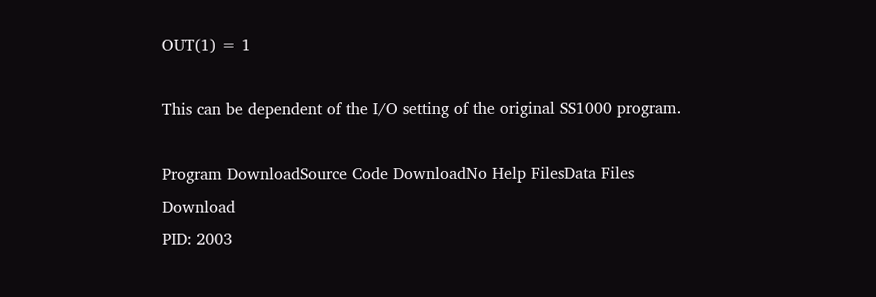OUT(1) = 1

This can be dependent of the I/O setting of the original SS1000 program.

Program DownloadSource Code DownloadNo Help FilesData Files Download
PID: 2003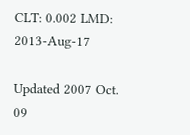CLT: 0.002 LMD: 2013-Aug-17

Updated 2007 Oct. 09